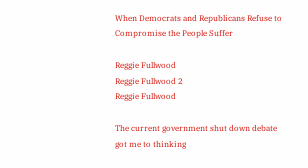When Democrats and Republicans Refuse to Compromise the People Suffer

Reggie Fullwood
Reggie Fullwood 2
Reggie Fullwood

The current government shut down debate got me to thinking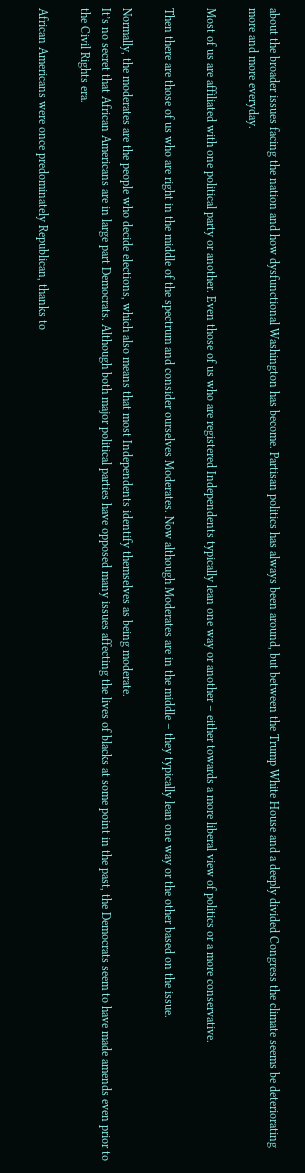about the broader issues facing the nation and how dysfunctional Washington has become. Partisan politics has always been around, but between the Trump White House and a deeply divided Congress the climate seems be deteriorating more and more everyday.

Most of us are affiliated with one political party or another. Even those of us who are registered Independents typically lean one way or another – either towards a more liberal view of politics or a more conservative.

Then there are those of us who are right in the middle of the spectrum and consider ourselves Moderates. Now although Moderates are in the middle – they typically lean one way or the other based on the issue.

Normally, the moderates are the people who decide elections, which also means that most Independents identify themselves as being moderate.
It’s no secret that African Americans are in large part Democrats. Although both major political parties have opposed many issues affecting the lives of blacks at some point in the past, the Democrats seem to have made amends even prior to the Civil Rights era.

African Americans were once predominately Republican, thanks to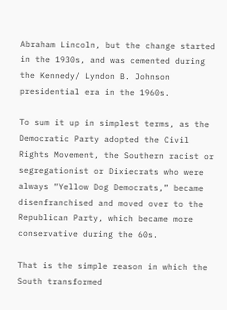Abraham Lincoln, but the change started in the 1930s, and was cemented during the Kennedy/ Lyndon B. Johnson presidential era in the 1960s.

To sum it up in simplest terms, as the Democratic Party adopted the Civil Rights Movement, the Southern racist or segregationist or Dixiecrats who were always “Yellow Dog Democrats,” became disenfranchised and moved over to the Republican Party, which became more conservative during the 60s.

That is the simple reason in which the South transformed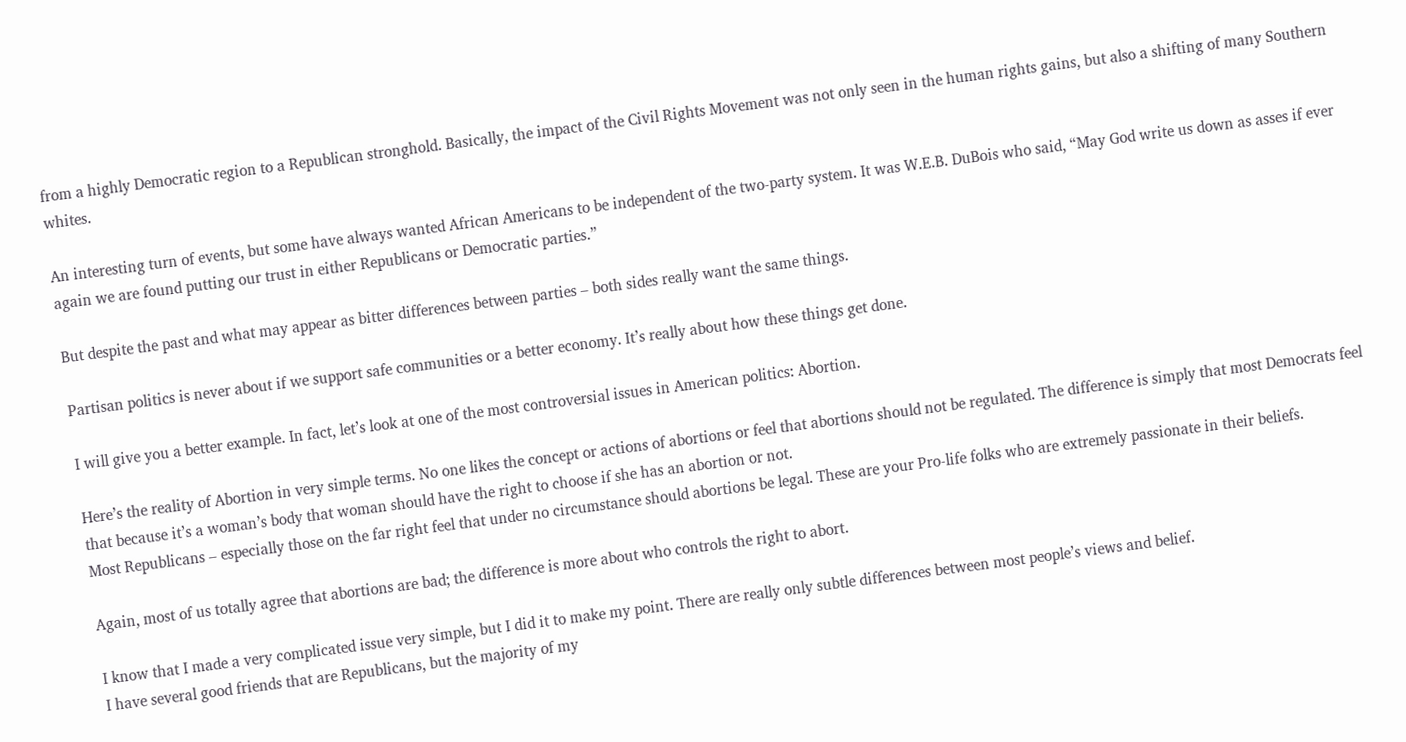from a highly Democratic region to a Republican stronghold. Basically, the impact of the Civil Rights Movement was not only seen in the human rights gains, but also a shifting of many Southern whites.

An interesting turn of events, but some have always wanted African Americans to be independent of the two-party system. It was W.E.B. DuBois who said, “May God write us down as asses if ever again we are found putting our trust in either Republicans or Democratic parties.”

But despite the past and what may appear as bitter differences between parties – both sides really want the same things.

Partisan politics is never about if we support safe communities or a better economy. It’s really about how these things get done.

I will give you a better example. In fact, let’s look at one of the most controversial issues in American politics: Abortion.

Here’s the reality of Abortion in very simple terms. No one likes the concept or actions of abortions or feel that abortions should not be regulated. The difference is simply that most Democrats feel that because it’s a woman’s body that woman should have the right to choose if she has an abortion or not.
Most Republicans – especially those on the far right feel that under no circumstance should abortions be legal. These are your Pro-life folks who are extremely passionate in their beliefs.

Again, most of us totally agree that abortions are bad; the difference is more about who controls the right to abort.

I know that I made a very complicated issue very simple, but I did it to make my point. There are really only subtle differences between most people’s views and belief.
I have several good friends that are Republicans, but the majority of my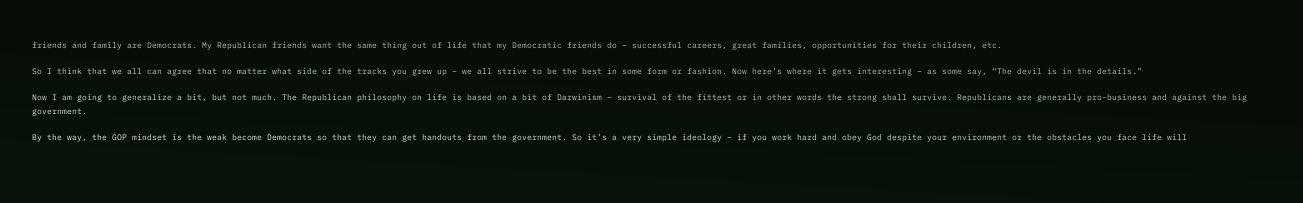friends and family are Democrats. My Republican friends want the same thing out of life that my Democratic friends do – successful careers, great families, opportunities for their children, etc.

So I think that we all can agree that no matter what side of the tracks you grew up – we all strive to be the best in some form or fashion. Now here’s where it gets interesting – as some say, “The devil is in the details.”

Now I am going to generalize a bit, but not much. The Republican philosophy on life is based on a bit of Darwinism – survival of the fittest or in other words the strong shall survive. Republicans are generally pro-business and against the big government.

By the way, the GOP mindset is the weak become Democrats so that they can get handouts from the government. So it’s a very simple ideology – if you work hard and obey God despite your environment or the obstacles you face life will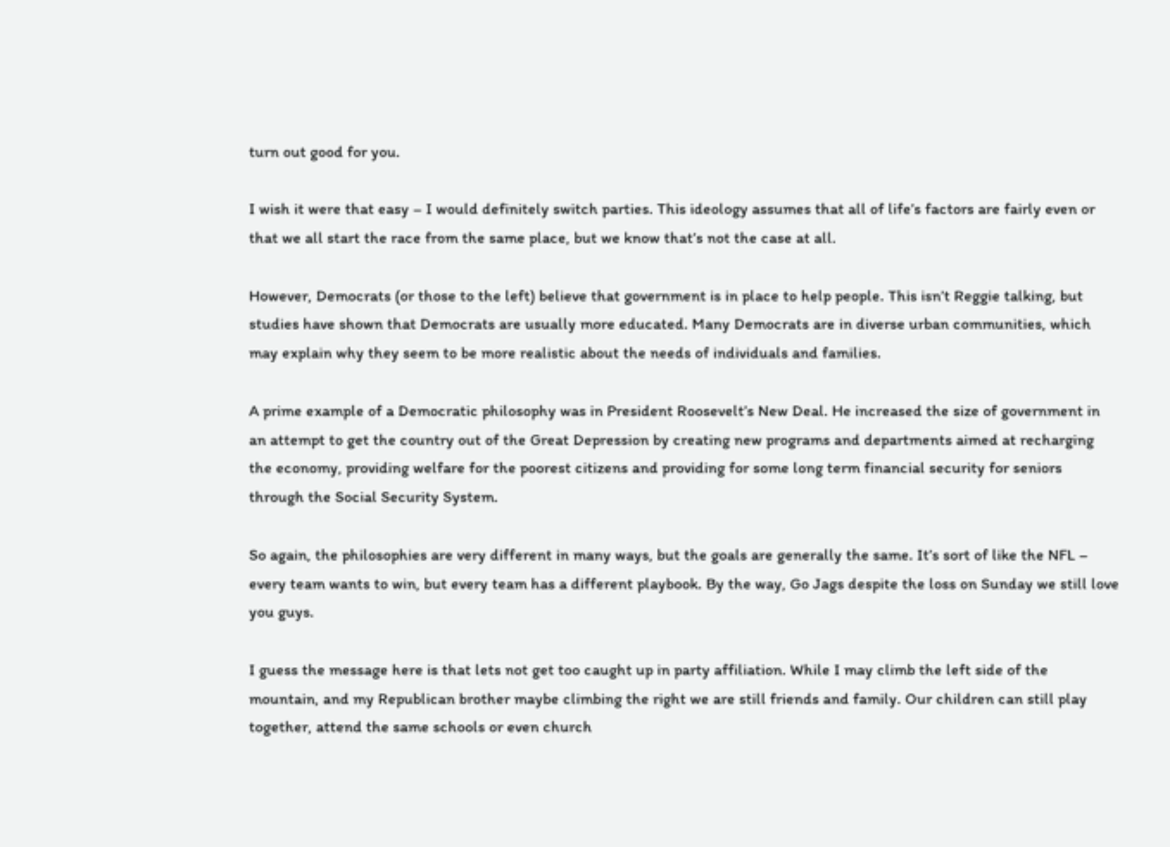turn out good for you.

I wish it were that easy – I would definitely switch parties. This ideology assumes that all of life’s factors are fairly even or that we all start the race from the same place, but we know that’s not the case at all.

However, Democrats (or those to the left) believe that government is in place to help people. This isn’t Reggie talking, but studies have shown that Democrats are usually more educated. Many Democrats are in diverse urban communities, which may explain why they seem to be more realistic about the needs of individuals and families.

A prime example of a Democratic philosophy was in President Roosevelt’s New Deal. He increased the size of government in an attempt to get the country out of the Great Depression by creating new programs and departments aimed at recharging the economy, providing welfare for the poorest citizens and providing for some long term financial security for seniors through the Social Security System.

So again, the philosophies are very different in many ways, but the goals are generally the same. It’s sort of like the NFL – every team wants to win, but every team has a different playbook. By the way, Go Jags despite the loss on Sunday we still love you guys.

I guess the message here is that lets not get too caught up in party affiliation. While I may climb the left side of the mountain, and my Republican brother maybe climbing the right we are still friends and family. Our children can still play together, attend the same schools or even church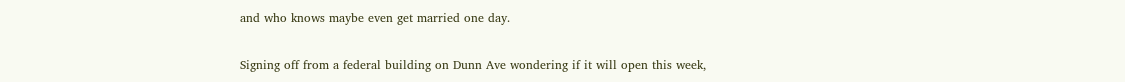and who knows maybe even get married one day.

Signing off from a federal building on Dunn Ave wondering if it will open this week,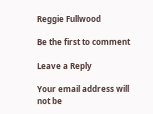Reggie Fullwood

Be the first to comment

Leave a Reply

Your email address will not be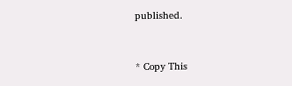published.


* Copy This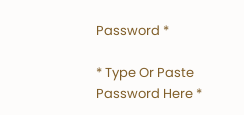Password *

* Type Or Paste Password Here *